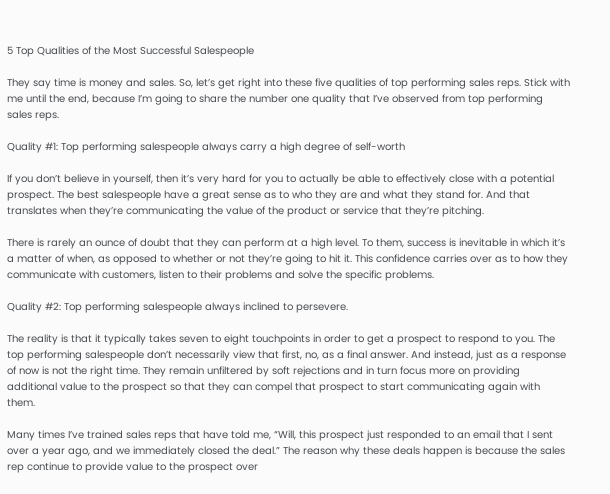5 Top Qualities of the Most Successful Salespeople

They say time is money and sales. So, let’s get right into these five qualities of top performing sales reps. Stick with me until the end, because I’m going to share the number one quality that I’ve observed from top performing sales reps.

Quality #1: Top performing salespeople always carry a high degree of self-worth

If you don’t believe in yourself, then it’s very hard for you to actually be able to effectively close with a potential prospect. The best salespeople have a great sense as to who they are and what they stand for. And that translates when they’re communicating the value of the product or service that they’re pitching.

There is rarely an ounce of doubt that they can perform at a high level. To them, success is inevitable in which it’s a matter of when, as opposed to whether or not they’re going to hit it. This confidence carries over as to how they communicate with customers, listen to their problems and solve the specific problems.

Quality #2: Top performing salespeople always inclined to persevere.

The reality is that it typically takes seven to eight touchpoints in order to get a prospect to respond to you. The top performing salespeople don’t necessarily view that first, no, as a final answer. And instead, just as a response of now is not the right time. They remain unfiltered by soft rejections and in turn focus more on providing additional value to the prospect so that they can compel that prospect to start communicating again with them.

Many times I’ve trained sales reps that have told me, “Will, this prospect just responded to an email that I sent over a year ago, and we immediately closed the deal.” The reason why these deals happen is because the sales rep continue to provide value to the prospect over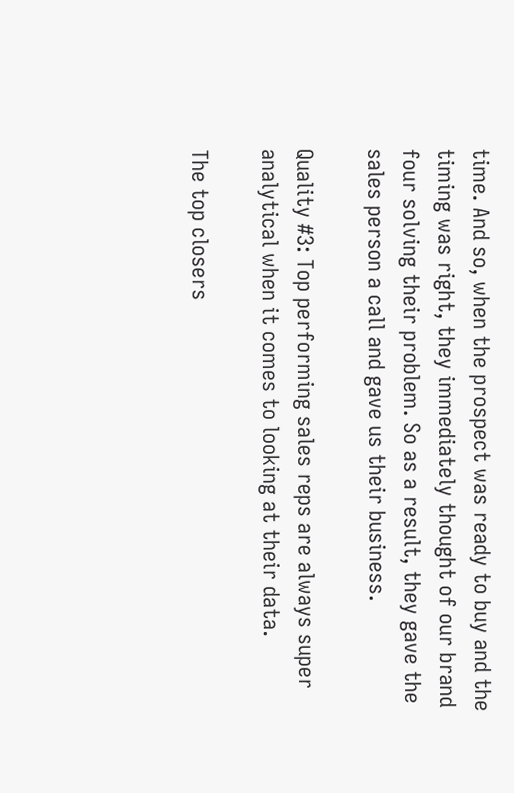time. And so, when the prospect was ready to buy and the timing was right, they immediately thought of our brand four solving their problem. So as a result, they gave the sales person a call and gave us their business.

Quality #3: Top performing sales reps are always super analytical when it comes to looking at their data.

The top closers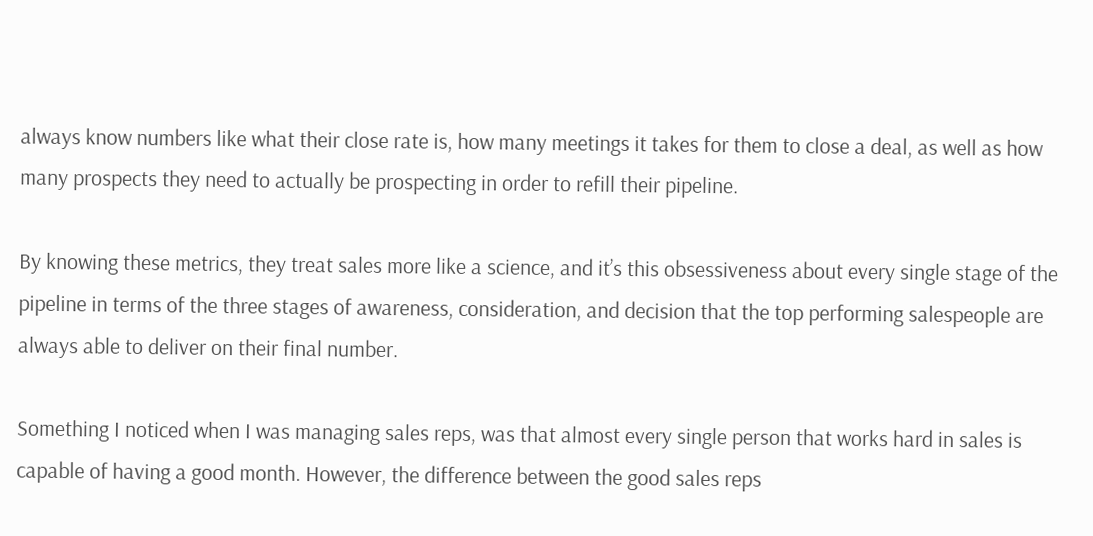always know numbers like what their close rate is, how many meetings it takes for them to close a deal, as well as how many prospects they need to actually be prospecting in order to refill their pipeline.

By knowing these metrics, they treat sales more like a science, and it’s this obsessiveness about every single stage of the pipeline in terms of the three stages of awareness, consideration, and decision that the top performing salespeople are always able to deliver on their final number.

Something I noticed when I was managing sales reps, was that almost every single person that works hard in sales is capable of having a good month. However, the difference between the good sales reps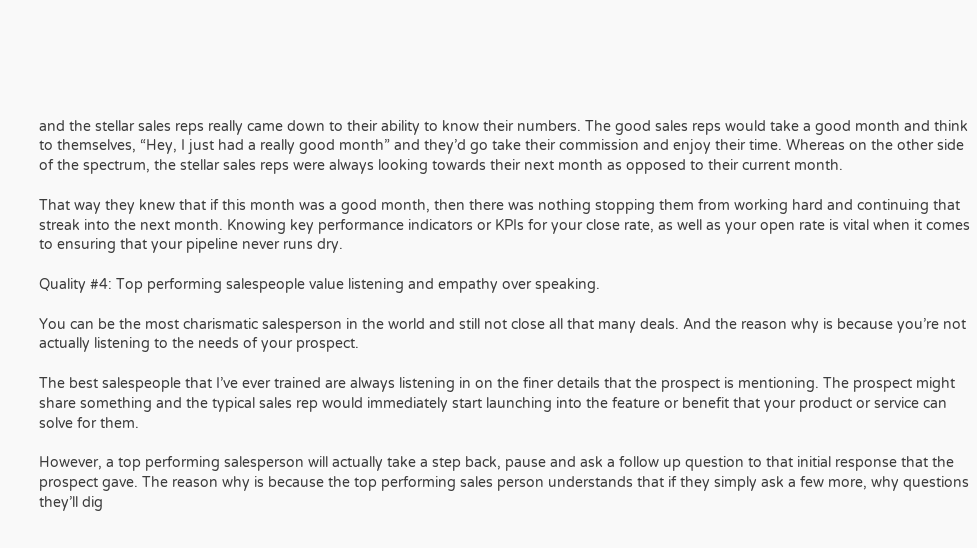and the stellar sales reps really came down to their ability to know their numbers. The good sales reps would take a good month and think to themselves, “Hey, I just had a really good month” and they’d go take their commission and enjoy their time. Whereas on the other side of the spectrum, the stellar sales reps were always looking towards their next month as opposed to their current month.

That way they knew that if this month was a good month, then there was nothing stopping them from working hard and continuing that streak into the next month. Knowing key performance indicators or KPIs for your close rate, as well as your open rate is vital when it comes to ensuring that your pipeline never runs dry.

Quality #4: Top performing salespeople value listening and empathy over speaking.

You can be the most charismatic salesperson in the world and still not close all that many deals. And the reason why is because you’re not actually listening to the needs of your prospect.

The best salespeople that I’ve ever trained are always listening in on the finer details that the prospect is mentioning. The prospect might share something and the typical sales rep would immediately start launching into the feature or benefit that your product or service can solve for them.

However, a top performing salesperson will actually take a step back, pause and ask a follow up question to that initial response that the prospect gave. The reason why is because the top performing sales person understands that if they simply ask a few more, why questions they’ll dig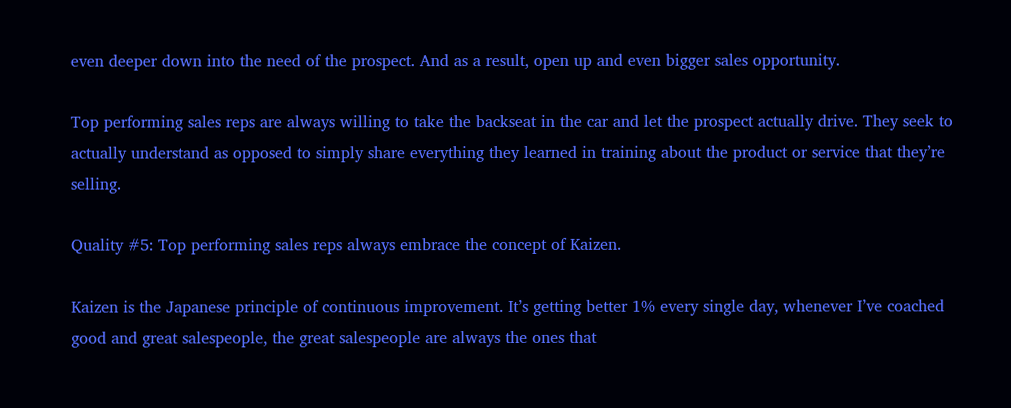even deeper down into the need of the prospect. And as a result, open up and even bigger sales opportunity.

Top performing sales reps are always willing to take the backseat in the car and let the prospect actually drive. They seek to actually understand as opposed to simply share everything they learned in training about the product or service that they’re selling.

Quality #5: Top performing sales reps always embrace the concept of Kaizen.

Kaizen is the Japanese principle of continuous improvement. It’s getting better 1% every single day, whenever I’ve coached good and great salespeople, the great salespeople are always the ones that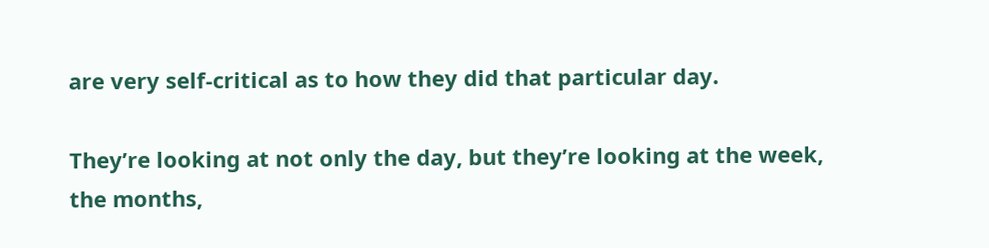are very self-critical as to how they did that particular day.

They’re looking at not only the day, but they’re looking at the week, the months,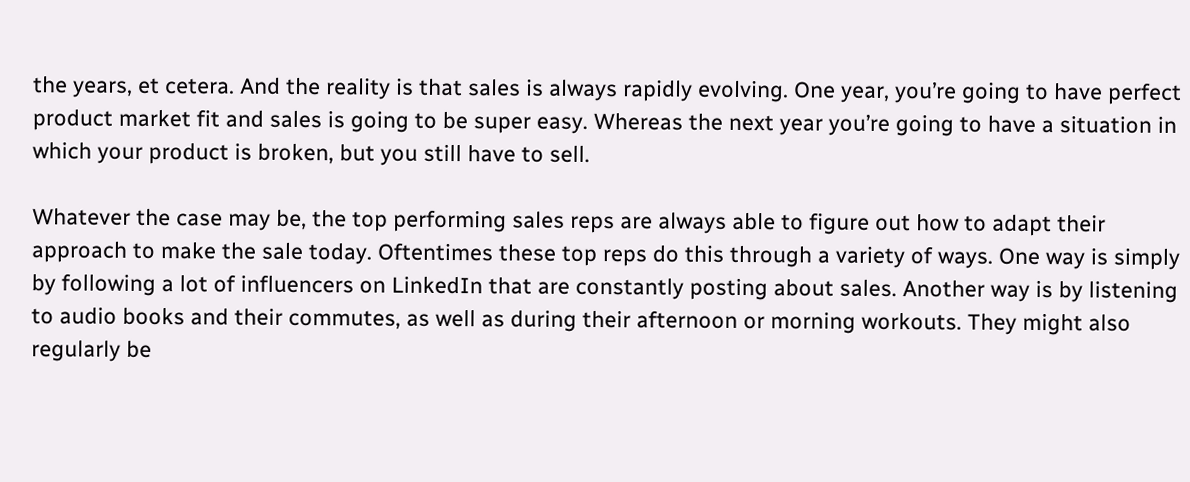the years, et cetera. And the reality is that sales is always rapidly evolving. One year, you’re going to have perfect product market fit and sales is going to be super easy. Whereas the next year you’re going to have a situation in which your product is broken, but you still have to sell.

Whatever the case may be, the top performing sales reps are always able to figure out how to adapt their approach to make the sale today. Oftentimes these top reps do this through a variety of ways. One way is simply by following a lot of influencers on LinkedIn that are constantly posting about sales. Another way is by listening to audio books and their commutes, as well as during their afternoon or morning workouts. They might also regularly be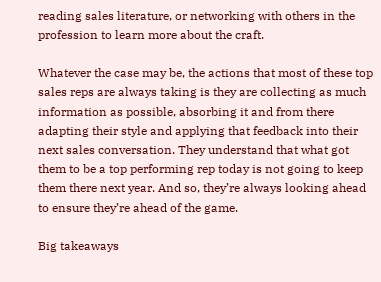reading sales literature, or networking with others in the profession to learn more about the craft.

Whatever the case may be, the actions that most of these top sales reps are always taking is they are collecting as much information as possible, absorbing it and from there adapting their style and applying that feedback into their next sales conversation. They understand that what got them to be a top performing rep today is not going to keep them there next year. And so, they’re always looking ahead to ensure they’re ahead of the game.

Big takeaways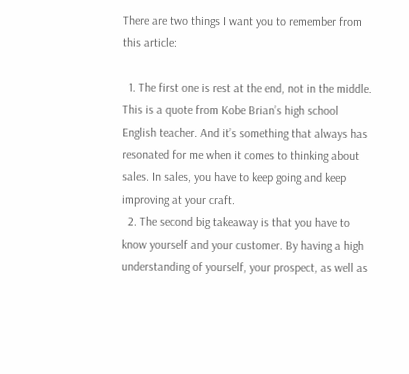There are two things I want you to remember from this article:

  1. The first one is rest at the end, not in the middle. This is a quote from Kobe Brian’s high school English teacher. And it’s something that always has resonated for me when it comes to thinking about sales. In sales, you have to keep going and keep improving at your craft.
  2. The second big takeaway is that you have to know yourself and your customer. By having a high understanding of yourself, your prospect, as well as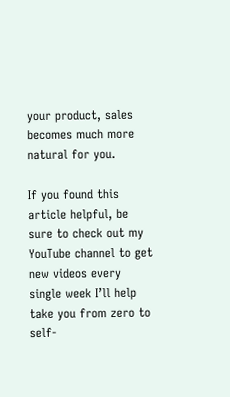your product, sales becomes much more natural for you.

If you found this article helpful, be sure to check out my YouTube channel to get new videos every single week I’ll help take you from zero to self-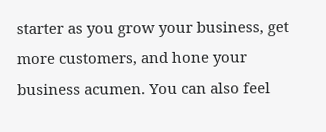starter as you grow your business, get more customers, and hone your business acumen. You can also feel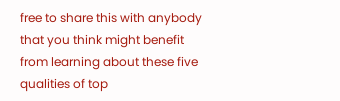free to share this with anybody that you think might benefit from learning about these five qualities of top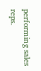performing sales reps.